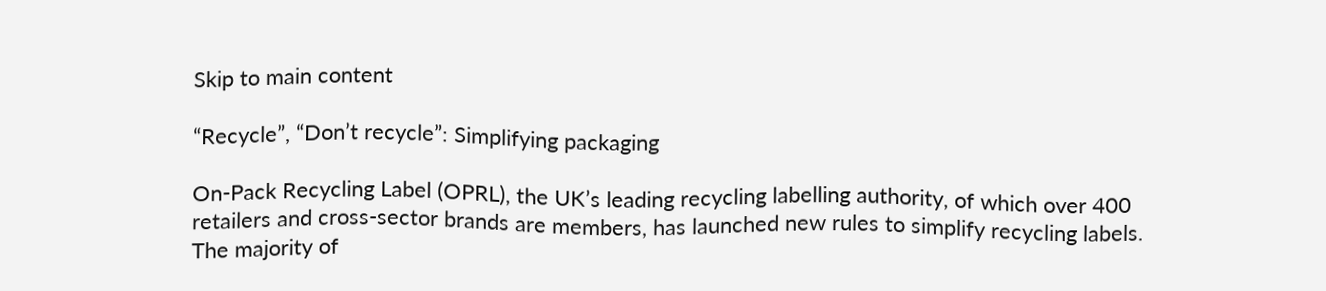Skip to main content

“Recycle”, “Don’t recycle”: Simplifying packaging

On-Pack Recycling Label (OPRL), the UK’s leading recycling labelling authority, of which over 400 retailers and cross-sector brands are members, has launched new rules to simplify recycling labels. The majority of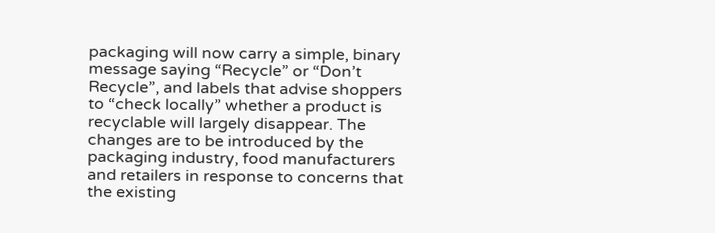packaging will now carry a simple, binary message saying “Recycle” or “Don’t Recycle”, and labels that advise shoppers to “check locally” whether a product is recyclable will largely disappear. The changes are to be introduced by the packaging industry, food manufacturers and retailers in response to concerns that the existing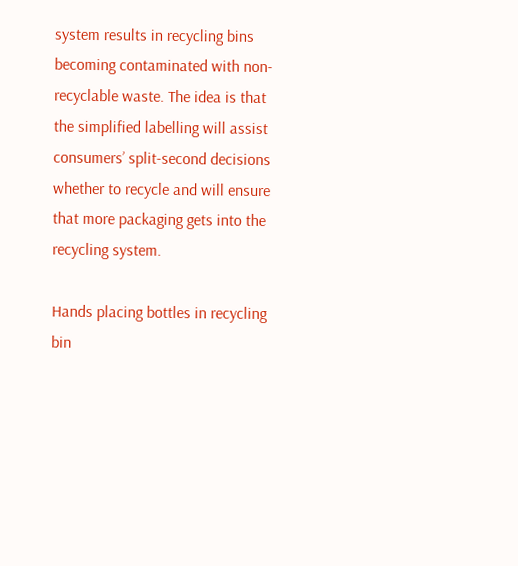system results in recycling bins becoming contaminated with non-recyclable waste. The idea is that the simplified labelling will assist consumers’ split-second decisions whether to recycle and will ensure that more packaging gets into the recycling system.

Hands placing bottles in recycling bin